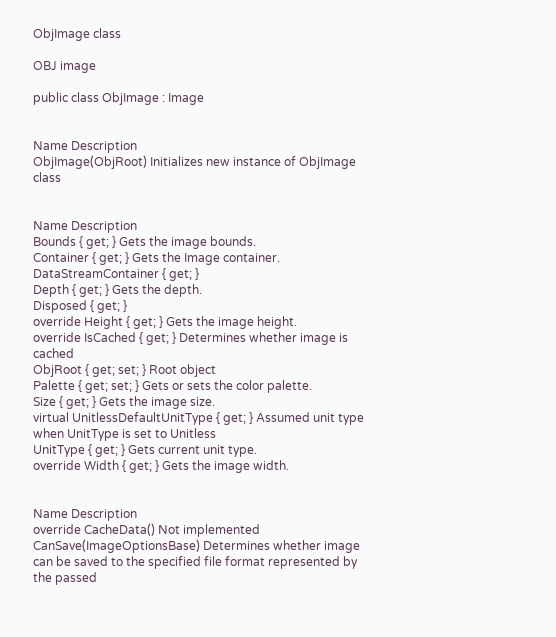ObjImage class

OBJ image

public class ObjImage : Image


Name Description
ObjImage(ObjRoot) Initializes new instance of ObjImage class


Name Description
Bounds { get; } Gets the image bounds.
Container { get; } Gets the Image container.
DataStreamContainer { get; }
Depth { get; } Gets the depth.
Disposed { get; }
override Height { get; } Gets the image height.
override IsCached { get; } Determines whether image is cached
ObjRoot { get; set; } Root object
Palette { get; set; } Gets or sets the color palette.
Size { get; } Gets the image size.
virtual UnitlessDefaultUnitType { get; } Assumed unit type when UnitType is set to Unitless
UnitType { get; } Gets current unit type.
override Width { get; } Gets the image width.


Name Description
override CacheData() Not implemented
CanSave(ImageOptionsBase) Determines whether image can be saved to the specified file format represented by the passed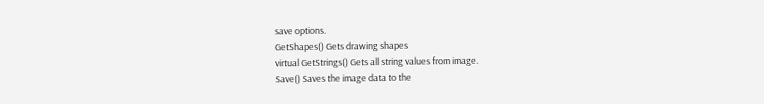save options.
GetShapes() Gets drawing shapes
virtual GetStrings() Gets all string values from image.
Save() Saves the image data to the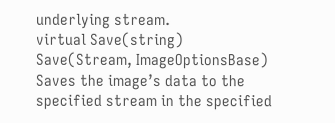underlying stream.
virtual Save(string)
Save(Stream, ImageOptionsBase) Saves the image’s data to the specified stream in the specified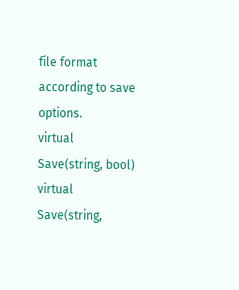file format according to save options.
virtual Save(string, bool)
virtual Save(string,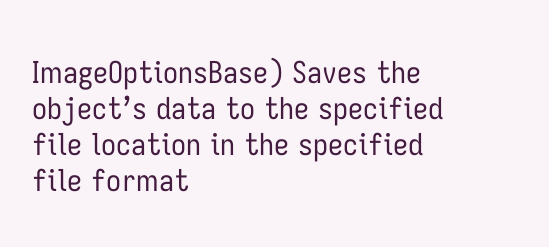ImageOptionsBase) Saves the object’s data to the specified file location in the specified file format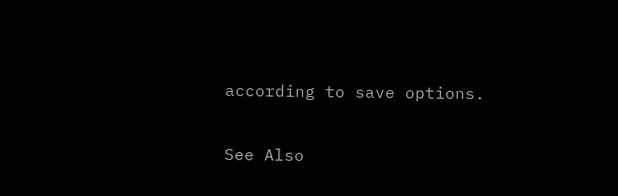according to save options.

See Also